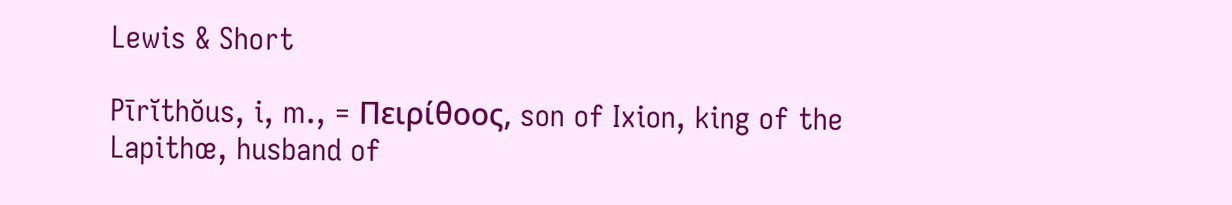Lewis & Short

Pīrĭthŏus, i, m., = Πειρίθοος, son of Ixion, king of the Lapithœ, husband of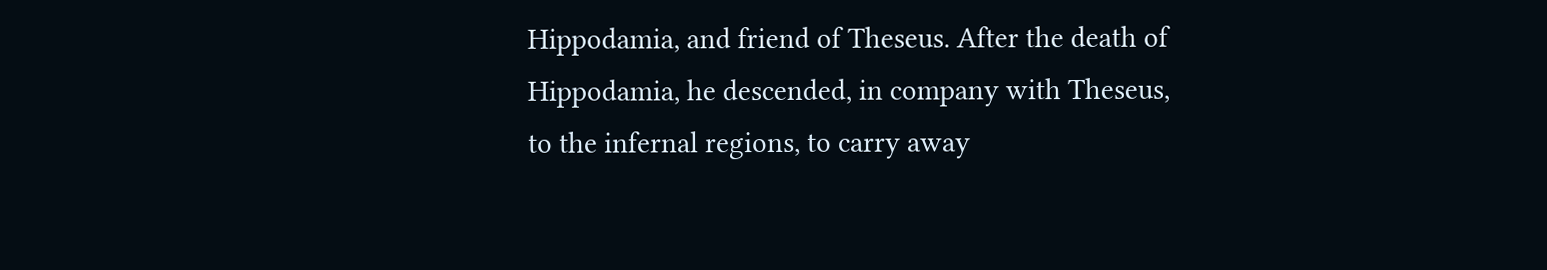Hippodamia, and friend of Theseus. After the death of Hippodamia, he descended, in company with Theseus, to the infernal regions, to carry away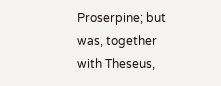Proserpine; but was, together with Theseus,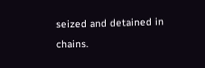seized and detained in chains.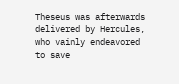Theseus was afterwards delivered by Hercules, who vainly endeavored to save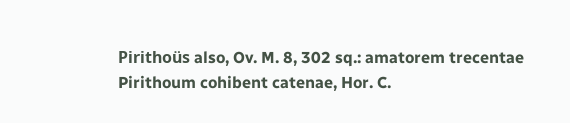Pirithoüs also, Ov. M. 8, 302 sq.: amatorem trecentae Pirithoum cohibent catenae, Hor. C.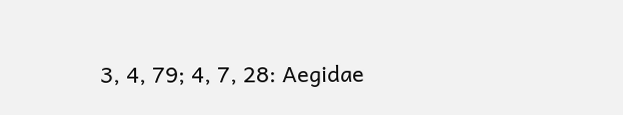3, 4, 79; 4, 7, 28: Aegidae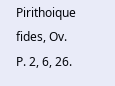Pirithoique fides, Ov. P. 2, 6, 26.